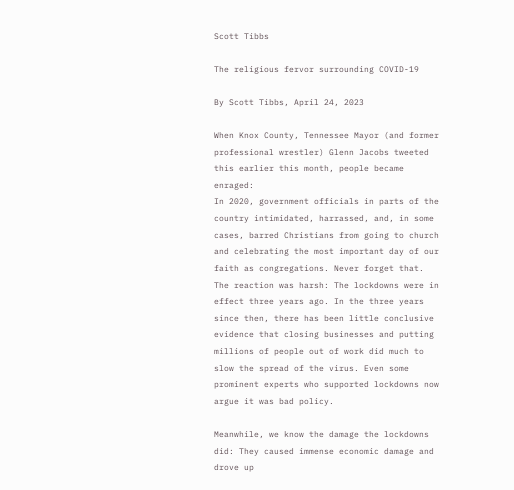Scott Tibbs

The religious fervor surrounding COVID-19

By Scott Tibbs, April 24, 2023

When Knox County, Tennessee Mayor (and former professional wrestler) Glenn Jacobs tweeted this earlier this month, people became enraged:
In 2020, government officials in parts of the country intimidated, harrassed, and, in some cases, barred Christians from going to church and celebrating the most important day of our faith as congregations. Never forget that.
The reaction was harsh: The lockdowns were in effect three years ago. In the three years since then, there has been little conclusive evidence that closing businesses and putting millions of people out of work did much to slow the spread of the virus. Even some prominent experts who supported lockdowns now argue it was bad policy.

Meanwhile, we know the damage the lockdowns did: They caused immense economic damage and drove up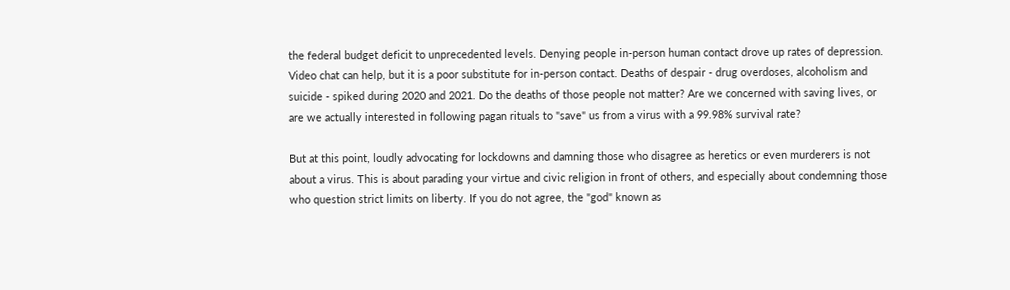the federal budget deficit to unprecedented levels. Denying people in-person human contact drove up rates of depression. Video chat can help, but it is a poor substitute for in-person contact. Deaths of despair - drug overdoses, alcoholism and suicide - spiked during 2020 and 2021. Do the deaths of those people not matter? Are we concerned with saving lives, or are we actually interested in following pagan rituals to "save" us from a virus with a 99.98% survival rate?

But at this point, loudly advocating for lockdowns and damning those who disagree as heretics or even murderers is not about a virus. This is about parading your virtue and civic religion in front of others, and especially about condemning those who question strict limits on liberty. If you do not agree, the "god" known as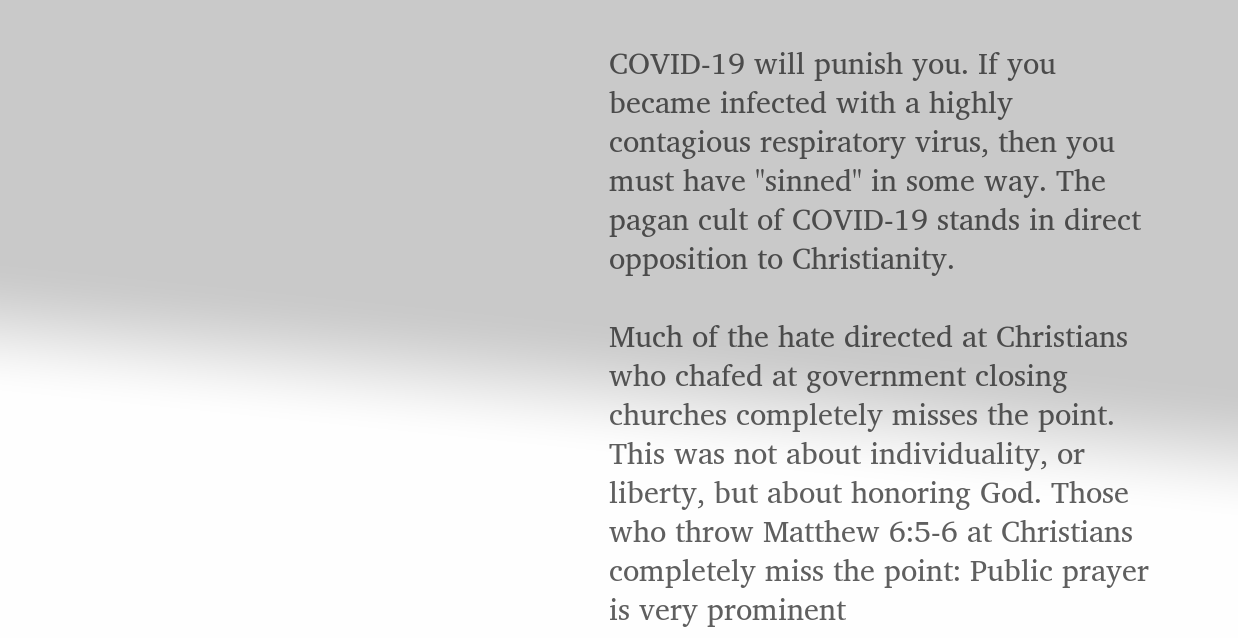COVID-19 will punish you. If you became infected with a highly contagious respiratory virus, then you must have "sinned" in some way. The pagan cult of COVID-19 stands in direct opposition to Christianity.

Much of the hate directed at Christians who chafed at government closing churches completely misses the point. This was not about individuality, or liberty, but about honoring God. Those who throw Matthew 6:5-6 at Christians completely miss the point: Public prayer is very prominent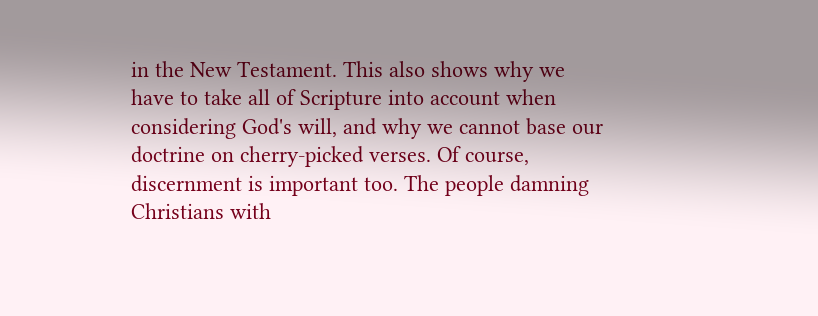in the New Testament. This also shows why we have to take all of Scripture into account when considering God's will, and why we cannot base our doctrine on cherry-picked verses. Of course, discernment is important too. The people damning Christians with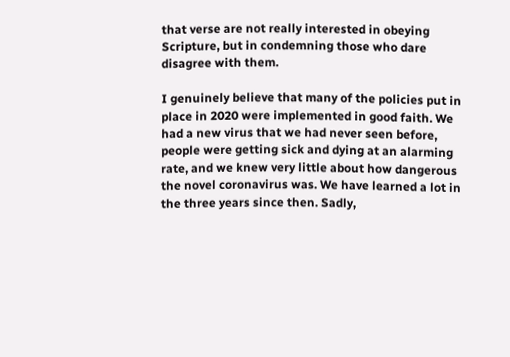that verse are not really interested in obeying Scripture, but in condemning those who dare disagree with them.

I genuinely believe that many of the policies put in place in 2020 were implemented in good faith. We had a new virus that we had never seen before, people were getting sick and dying at an alarming rate, and we knew very little about how dangerous the novel coronavirus was. We have learned a lot in the three years since then. Sadly,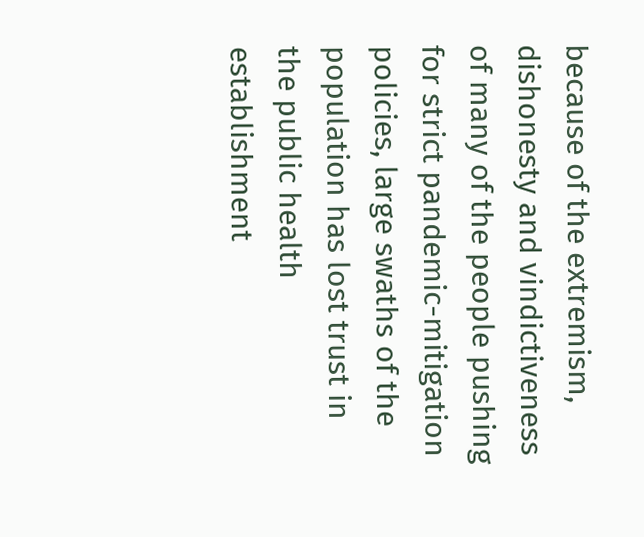because of the extremism, dishonesty and vindictiveness of many of the people pushing for strict pandemic-mitigation policies, large swaths of the population has lost trust in the public health establishment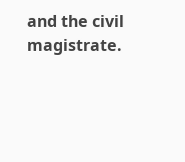and the civil magistrate.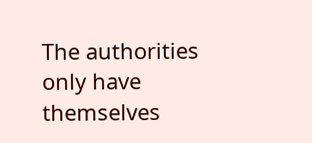The authorities only have themselves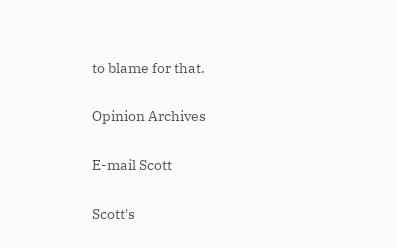to blame for that.

Opinion Archives

E-mail Scott

Scott's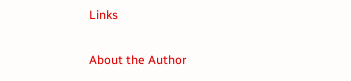Links

About the Author